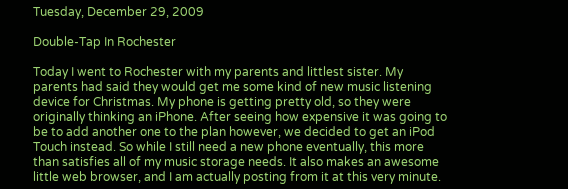Tuesday, December 29, 2009

Double-Tap In Rochester

Today I went to Rochester with my parents and littlest sister. My parents had said they would get me some kind of new music listening device for Christmas. My phone is getting pretty old, so they were originally thinking an iPhone. After seeing how expensive it was going to be to add another one to the plan however, we decided to get an iPod Touch instead. So while I still need a new phone eventually, this more than satisfies all of my music storage needs. It also makes an awesome little web browser, and I am actually posting from it at this very minute.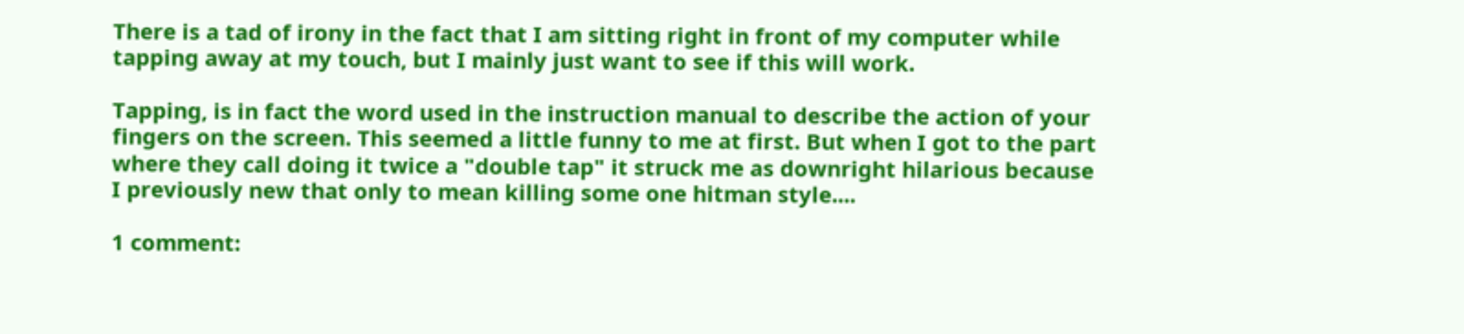There is a tad of irony in the fact that I am sitting right in front of my computer while tapping away at my touch, but I mainly just want to see if this will work.

Tapping, is in fact the word used in the instruction manual to describe the action of your fingers on the screen. This seemed a little funny to me at first. But when I got to the part where they call doing it twice a "double tap" it struck me as downright hilarious because I previously new that only to mean killing some one hitman style....

1 comment: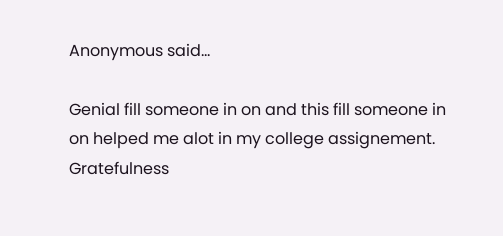Anonymous said...

Genial fill someone in on and this fill someone in on helped me alot in my college assignement. Gratefulness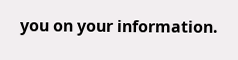you on your information.